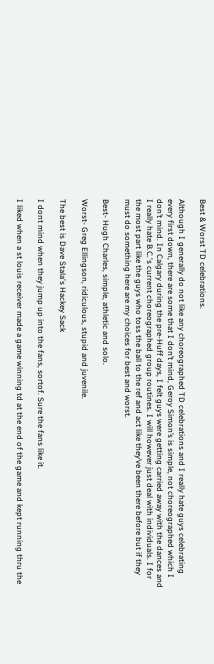Best & Worst TD celebrations.

Although I generally do not like any choreographed TD celebrations and I really hate guys celebrating every first down, there are some that I don’t mind, Geroy Simon’s is simple, not choreographed which I don’t mind. In Calgary during the pre-Huff days, I felt guys were getting carried away with the dances and I really hate B.C.'s current choreographed group routines. I will however just deal with individuals. I for the most part like the guys who toss the ball to the ref and act like they’ve been there before but if they must do something here are my choices for best and worst.

Best- Hugh Charles, simple, athletic and solo.

Worst- Greg Ellingson, ridiculous, stupid and juvenile.

The best is Dave Stala's Hackey Sack

I dont mind when they jump up into the fans, sortof. Sure the fans like it.

I liked when a st louis receiver made a game winning td at the end of the game and kept running thru the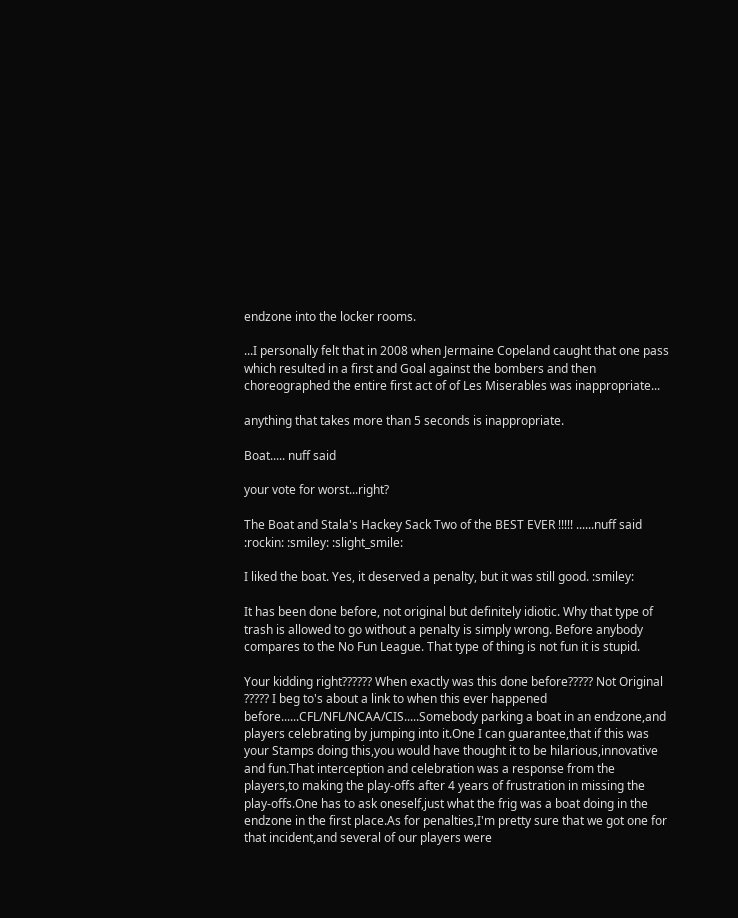endzone into the locker rooms.

...I personally felt that in 2008 when Jermaine Copeland caught that one pass which resulted in a first and Goal against the bombers and then choreographed the entire first act of of Les Miserables was inappropriate...

anything that takes more than 5 seconds is inappropriate.

Boat..... nuff said

your vote for worst...right?

The Boat and Stala's Hackey Sack Two of the BEST EVER !!!!! ......nuff said :rockin: :smiley: :slight_smile:

I liked the boat. Yes, it deserved a penalty, but it was still good. :smiley:

It has been done before, not original but definitely idiotic. Why that type of trash is allowed to go without a penalty is simply wrong. Before anybody compares to the No Fun League. That type of thing is not fun it is stupid.

Your kidding right?????? When exactly was this done before????? Not Original ????? I beg to's about a link to when this ever happened before......CFL/NFL/NCAA/CIS.....Somebody parking a boat in an endzone,and players celebrating by jumping into it.One I can guarantee,that if this was your Stamps doing this,you would have thought it to be hilarious,innovative and fun.That interception and celebration was a response from the players,to making the play-offs after 4 years of frustration in missing the play-offs.One has to ask oneself,just what the frig was a boat doing in the endzone in the first place.As for penalties,I'm pretty sure that we got one for that incident,and several of our players were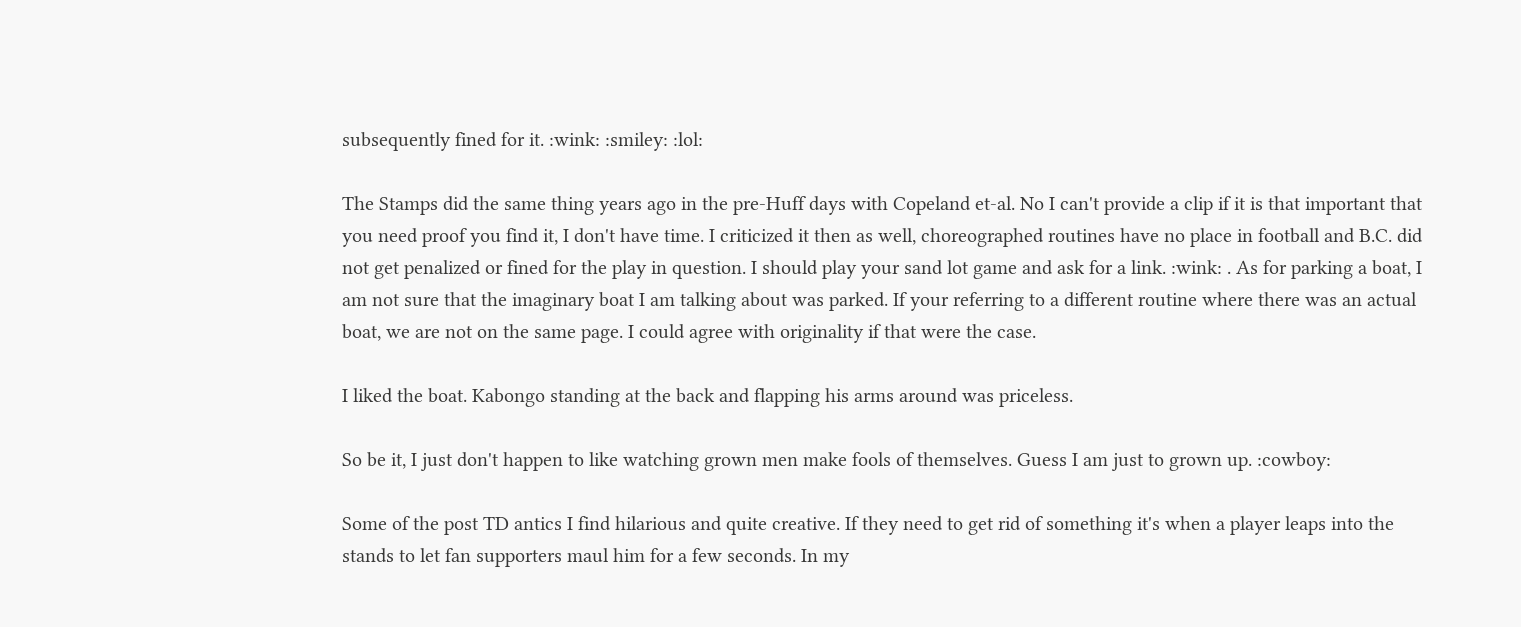subsequently fined for it. :wink: :smiley: :lol:

The Stamps did the same thing years ago in the pre-Huff days with Copeland et-al. No I can't provide a clip if it is that important that you need proof you find it, I don't have time. I criticized it then as well, choreographed routines have no place in football and B.C. did not get penalized or fined for the play in question. I should play your sand lot game and ask for a link. :wink: . As for parking a boat, I am not sure that the imaginary boat I am talking about was parked. If your referring to a different routine where there was an actual boat, we are not on the same page. I could agree with originality if that were the case.

I liked the boat. Kabongo standing at the back and flapping his arms around was priceless.

So be it, I just don't happen to like watching grown men make fools of themselves. Guess I am just to grown up. :cowboy:

Some of the post TD antics I find hilarious and quite creative. If they need to get rid of something it's when a player leaps into the stands to let fan supporters maul him for a few seconds. In my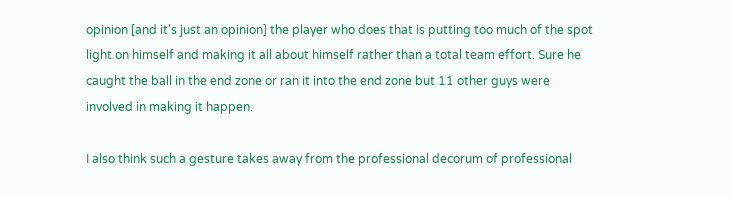opinion [and it's just an opinion] the player who does that is putting too much of the spot light on himself and making it all about himself rather than a total team effort. Sure he caught the ball in the end zone or ran it into the end zone but 11 other guys were involved in making it happen.

I also think such a gesture takes away from the professional decorum of professional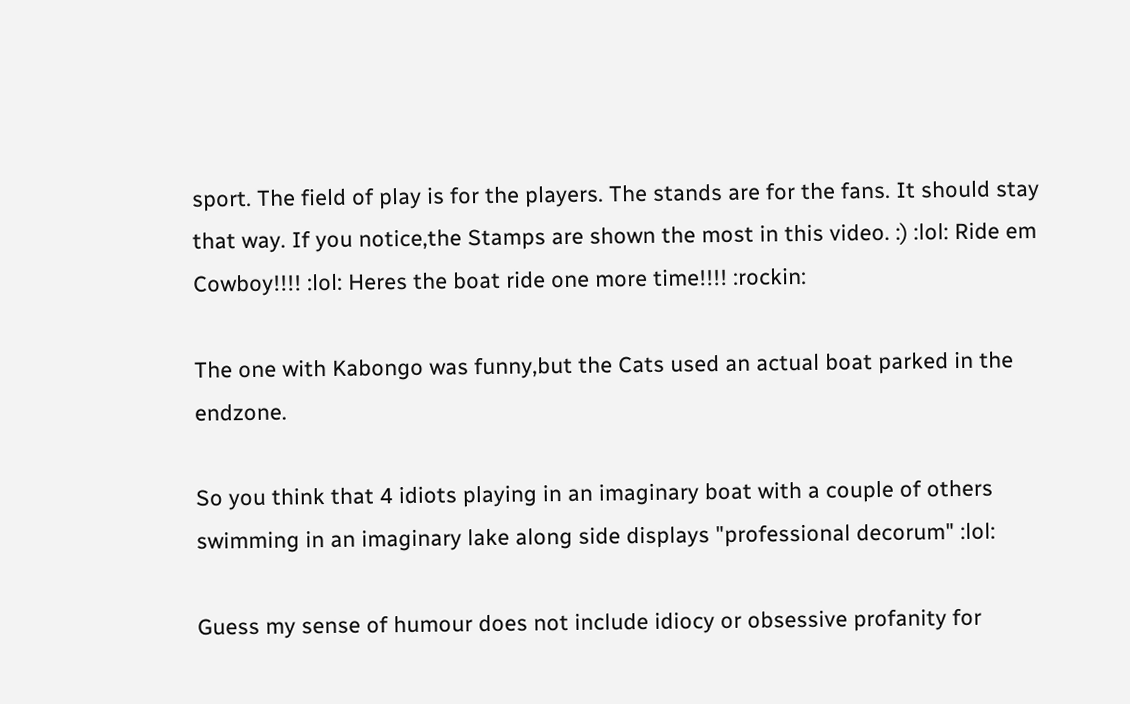sport. The field of play is for the players. The stands are for the fans. It should stay that way. If you notice,the Stamps are shown the most in this video. :) :lol: Ride em Cowboy!!!! :lol: Heres the boat ride one more time!!!! :rockin:

The one with Kabongo was funny,but the Cats used an actual boat parked in the endzone.

So you think that 4 idiots playing in an imaginary boat with a couple of others swimming in an imaginary lake along side displays "professional decorum" :lol:

Guess my sense of humour does not include idiocy or obsessive profanity for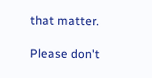that matter.

Please don't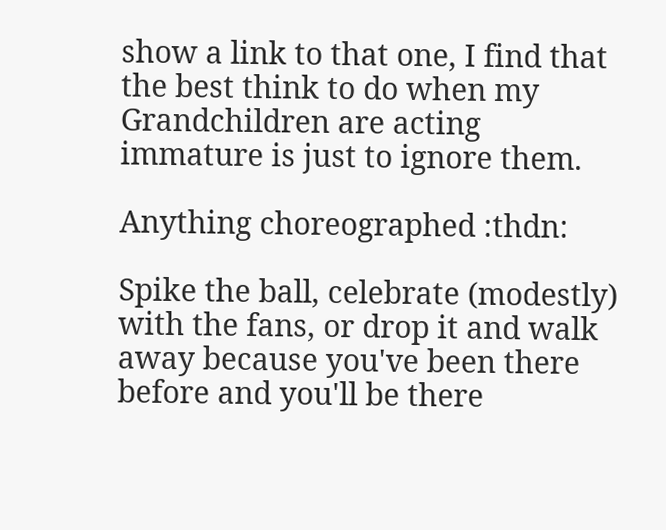show a link to that one, I find that the best think to do when my Grandchildren are acting immature is just to ignore them.

Anything choreographed :thdn:

Spike the ball, celebrate (modestly) with the fans, or drop it and walk away because you've been there before and you'll be there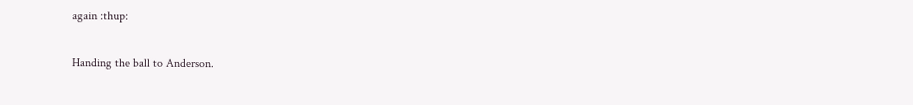again :thup:

Handing the ball to Anderson.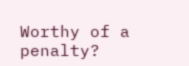Worthy of a penalty?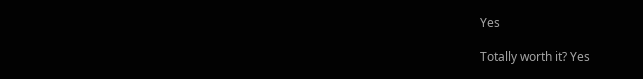Yes

Totally worth it? Yes